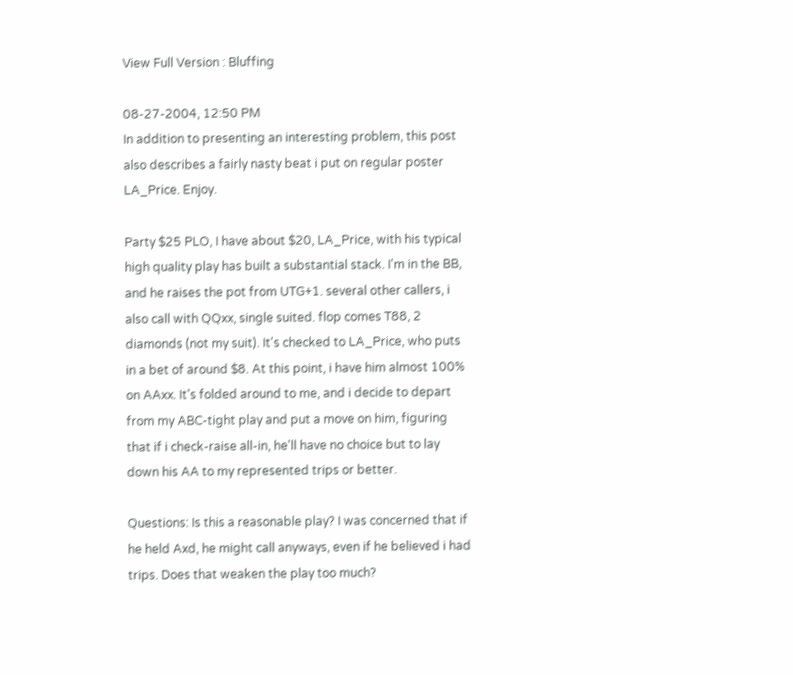View Full Version : Bluffing

08-27-2004, 12:50 PM
In addition to presenting an interesting problem, this post also describes a fairly nasty beat i put on regular poster LA_Price. Enjoy.

Party $25 PLO, I have about $20, LA_Price, with his typical high quality play has built a substantial stack. I'm in the BB, and he raises the pot from UTG+1. several other callers, i also call with QQxx, single suited. flop comes T88, 2 diamonds (not my suit). It's checked to LA_Price, who puts in a bet of around $8. At this point, i have him almost 100% on AAxx. It's folded around to me, and i decide to depart from my ABC-tight play and put a move on him, figuring that if i check-raise all-in, he'll have no choice but to lay down his AA to my represented trips or better.

Questions: Is this a reasonable play? I was concerned that if he held Axd, he might call anyways, even if he believed i had trips. Does that weaken the play too much?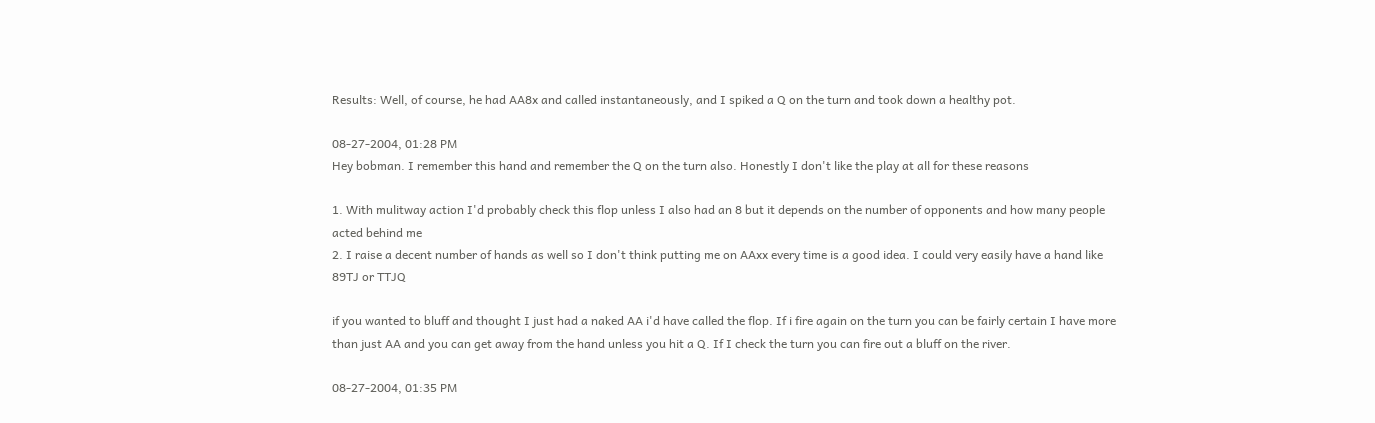Results: Well, of course, he had AA8x and called instantaneously, and I spiked a Q on the turn and took down a healthy pot.

08-27-2004, 01:28 PM
Hey bobman. I remember this hand and remember the Q on the turn also. Honestly I don't like the play at all for these reasons

1. With mulitway action I'd probably check this flop unless I also had an 8 but it depends on the number of opponents and how many people acted behind me
2. I raise a decent number of hands as well so I don't think putting me on AAxx every time is a good idea. I could very easily have a hand like 89TJ or TTJQ

if you wanted to bluff and thought I just had a naked AA i'd have called the flop. If i fire again on the turn you can be fairly certain I have more than just AA and you can get away from the hand unless you hit a Q. If I check the turn you can fire out a bluff on the river.

08-27-2004, 01:35 PM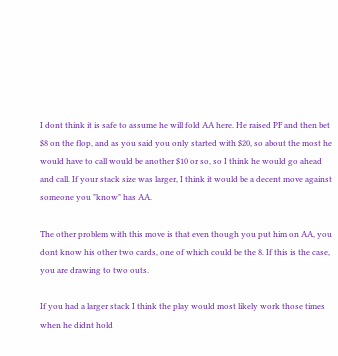I dont think it is safe to assume he will fold AA here. He raised PF and then bet $8 on the flop, and as you said you only started with $20, so about the most he would have to call would be another $10 or so, so I think he would go ahead and call. If your stack size was larger, I think it would be a decent move against someone you "know" has AA.

The other problem with this move is that even though you put him on AA, you dont know his other two cards, one of which could be the 8. If this is the case, you are drawing to two outs.

If you had a larger stack I think the play would most likely work those times when he didnt hold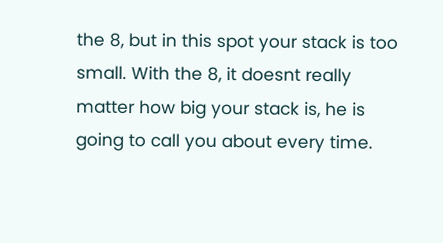the 8, but in this spot your stack is too small. With the 8, it doesnt really matter how big your stack is, he is going to call you about every time.